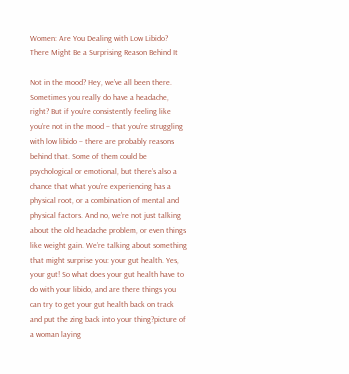Women: Are You Dealing with Low Libido? There Might Be a Surprising Reason Behind It

Not in the mood? Hey, we’ve all been there. Sometimes you really do have a headache, right? But if you’re consistently feeling like you’re not in the mood – that you’re struggling with low libido – there are probably reasons behind that. Some of them could be psychological or emotional, but there’s also a chance that what you’re experiencing has a physical root, or a combination of mental and physical factors. And no, we’re not just talking about the old headache problem, or even things like weight gain. We’re talking about something that might surprise you: your gut health. Yes, your gut! So what does your gut health have to do with your libido, and are there things you can try to get your gut health back on track and put the zing back into your thing?picture of a woman laying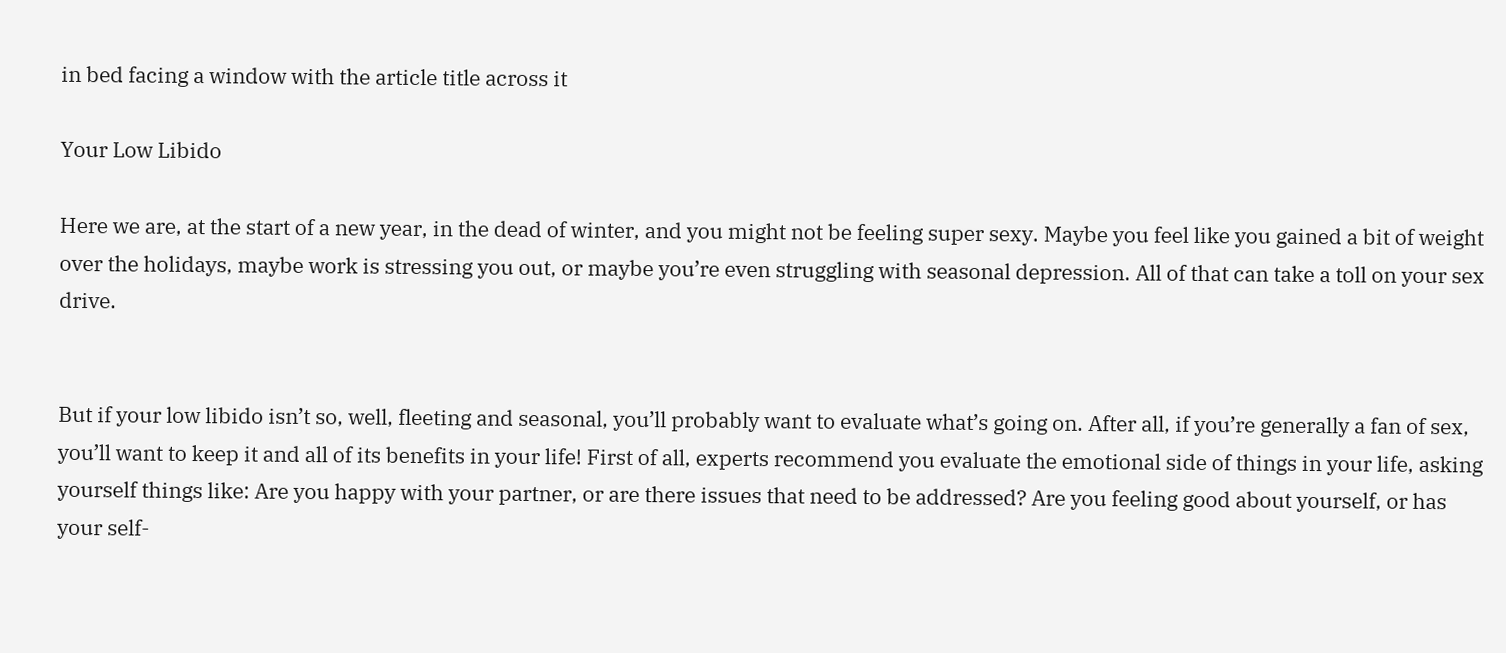in bed facing a window with the article title across it

Your Low Libido

Here we are, at the start of a new year, in the dead of winter, and you might not be feeling super sexy. Maybe you feel like you gained a bit of weight over the holidays, maybe work is stressing you out, or maybe you’re even struggling with seasonal depression. All of that can take a toll on your sex drive.


But if your low libido isn’t so, well, fleeting and seasonal, you’ll probably want to evaluate what’s going on. After all, if you’re generally a fan of sex, you’ll want to keep it and all of its benefits in your life! First of all, experts recommend you evaluate the emotional side of things in your life, asking yourself things like: Are you happy with your partner, or are there issues that need to be addressed? Are you feeling good about yourself, or has your self-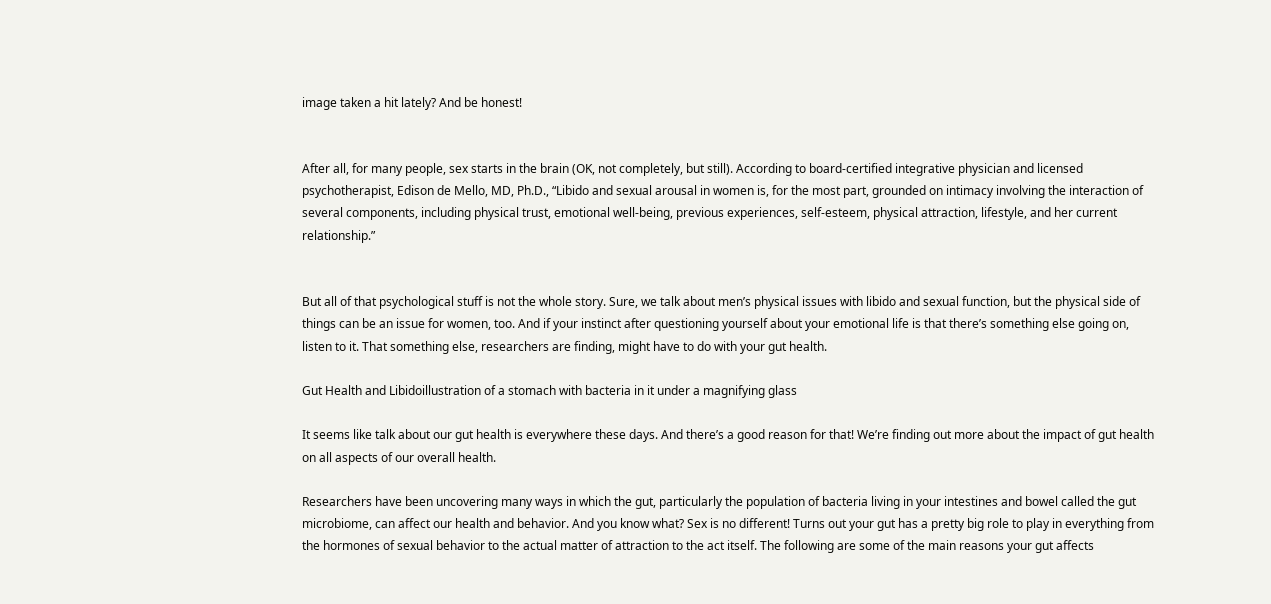image taken a hit lately? And be honest!


After all, for many people, sex starts in the brain (OK, not completely, but still). According to board-certified integrative physician and licensed psychotherapist, Edison de Mello, MD, Ph.D., “Libido and sexual arousal in women is, for the most part, grounded on intimacy involving the interaction of several components, including physical trust, emotional well-being, previous experiences, self-esteem, physical attraction, lifestyle, and her current relationship.”


But all of that psychological stuff is not the whole story. Sure, we talk about men’s physical issues with libido and sexual function, but the physical side of things can be an issue for women, too. And if your instinct after questioning yourself about your emotional life is that there’s something else going on, listen to it. That something else, researchers are finding, might have to do with your gut health.

Gut Health and Libidoillustration of a stomach with bacteria in it under a magnifying glass

It seems like talk about our gut health is everywhere these days. And there’s a good reason for that! We’re finding out more about the impact of gut health on all aspects of our overall health.

Researchers have been uncovering many ways in which the gut, particularly the population of bacteria living in your intestines and bowel called the gut microbiome, can affect our health and behavior. And you know what? Sex is no different! Turns out your gut has a pretty big role to play in everything from the hormones of sexual behavior to the actual matter of attraction to the act itself. The following are some of the main reasons your gut affects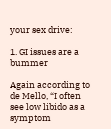your sex drive:

1. GI issues are a bummer

Again according to de Mello, “I often see low libido as a symptom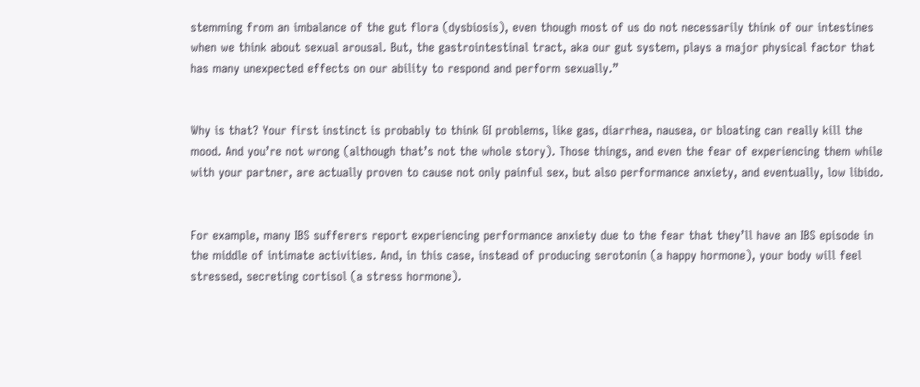stemming from an imbalance of the gut flora (dysbiosis), even though most of us do not necessarily think of our intestines when we think about sexual arousal. But, the gastrointestinal tract, aka our gut system, plays a major physical factor that has many unexpected effects on our ability to respond and perform sexually.”


Why is that? Your first instinct is probably to think GI problems, like gas, diarrhea, nausea, or bloating can really kill the mood. And you’re not wrong (although that’s not the whole story). Those things, and even the fear of experiencing them while with your partner, are actually proven to cause not only painful sex, but also performance anxiety, and eventually, low libido.


For example, many IBS sufferers report experiencing performance anxiety due to the fear that they’ll have an IBS episode in the middle of intimate activities. And, in this case, instead of producing serotonin (a happy hormone), your body will feel stressed, secreting cortisol (a stress hormone).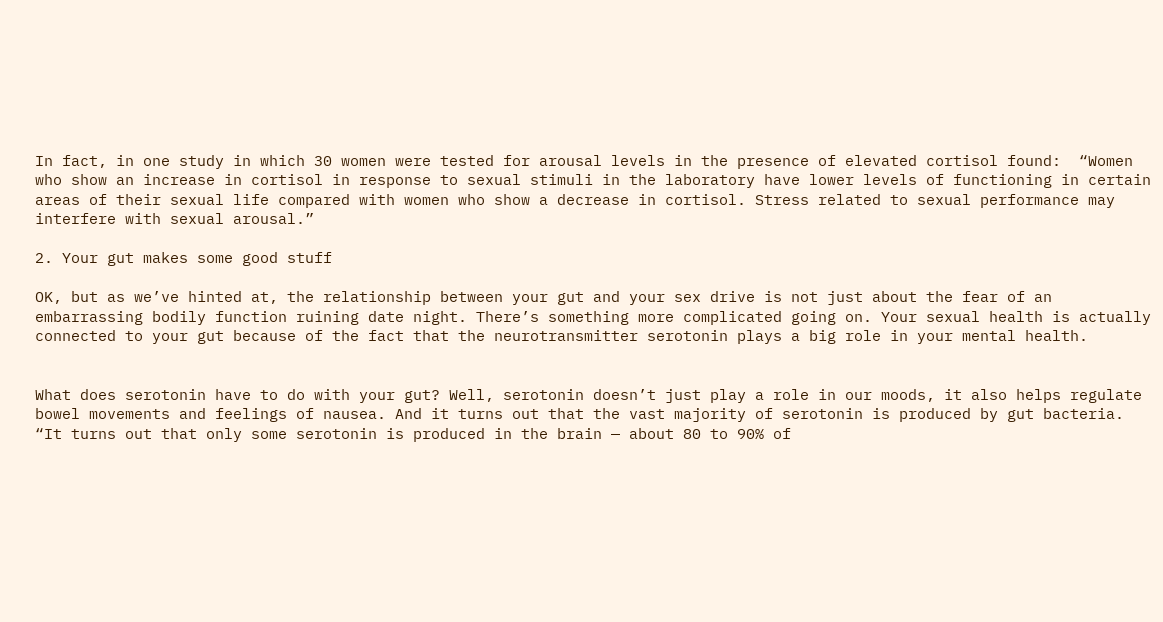In fact, in one study in which 30 women were tested for arousal levels in the presence of elevated cortisol found:  “Women who show an increase in cortisol in response to sexual stimuli in the laboratory have lower levels of functioning in certain areas of their sexual life compared with women who show a decrease in cortisol. Stress related to sexual performance may interfere with sexual arousal.”

2. Your gut makes some good stuff

OK, but as we’ve hinted at, the relationship between your gut and your sex drive is not just about the fear of an embarrassing bodily function ruining date night. There’s something more complicated going on. Your sexual health is actually connected to your gut because of the fact that the neurotransmitter serotonin plays a big role in your mental health.


What does serotonin have to do with your gut? Well, serotonin doesn’t just play a role in our moods, it also helps regulate bowel movements and feelings of nausea. And it turns out that the vast majority of serotonin is produced by gut bacteria. “It turns out that only some serotonin is produced in the brain — about 80 to 90% of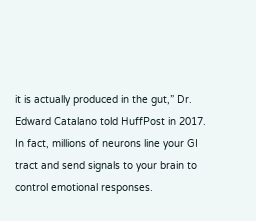it is actually produced in the gut,” Dr. Edward Catalano told HuffPost in 2017. In fact, millions of neurons line your GI tract and send signals to your brain to control emotional responses.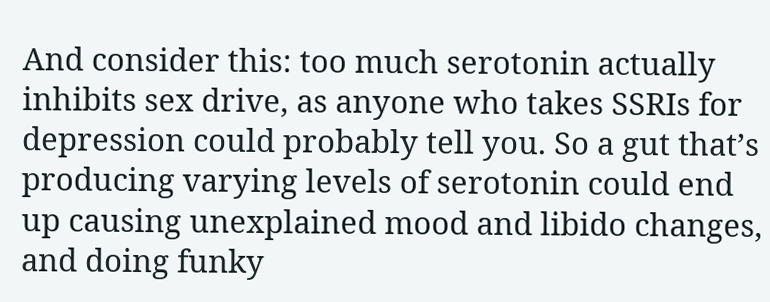And consider this: too much serotonin actually inhibits sex drive, as anyone who takes SSRIs for depression could probably tell you. So a gut that’s producing varying levels of serotonin could end up causing unexplained mood and libido changes, and doing funky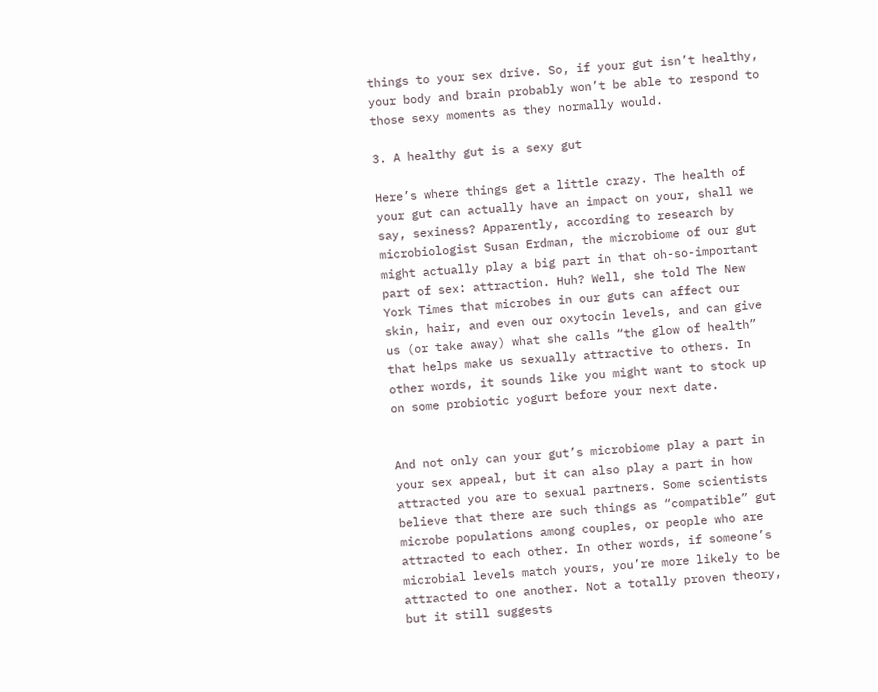things to your sex drive. So, if your gut isn’t healthy, your body and brain probably won’t be able to respond to those sexy moments as they normally would.

3. A healthy gut is a sexy gut

Here’s where things get a little crazy. The health of your gut can actually have an impact on your, shall we say, sexiness? Apparently, according to research by microbiologist Susan Erdman, the microbiome of our gut might actually play a big part in that oh-so-important part of sex: attraction. Huh? Well, she told The New York Times that microbes in our guts can affect our skin, hair, and even our oxytocin levels, and can give us (or take away) what she calls “the glow of health” that helps make us sexually attractive to others. In other words, it sounds like you might want to stock up on some probiotic yogurt before your next date.


And not only can your gut’s microbiome play a part in your sex appeal, but it can also play a part in how attracted you are to sexual partners. Some scientists believe that there are such things as “compatible” gut microbe populations among couples, or people who are attracted to each other. In other words, if someone’s microbial levels match yours, you’re more likely to be attracted to one another. Not a totally proven theory, but it still suggests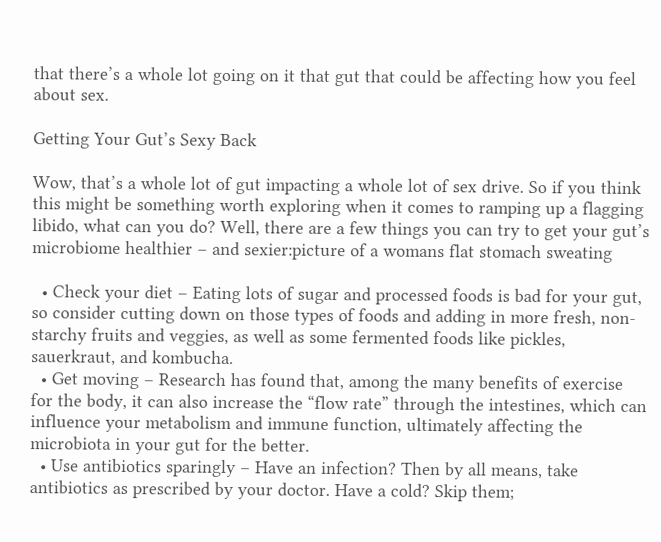that there’s a whole lot going on it that gut that could be affecting how you feel about sex.

Getting Your Gut’s Sexy Back

Wow, that’s a whole lot of gut impacting a whole lot of sex drive. So if you think this might be something worth exploring when it comes to ramping up a flagging libido, what can you do? Well, there are a few things you can try to get your gut’s microbiome healthier – and sexier:picture of a womans flat stomach sweating

  • Check your diet – Eating lots of sugar and processed foods is bad for your gut, so consider cutting down on those types of foods and adding in more fresh, non-starchy fruits and veggies, as well as some fermented foods like pickles, sauerkraut, and kombucha.
  • Get moving – Research has found that, among the many benefits of exercise for the body, it can also increase the “flow rate” through the intestines, which can influence your metabolism and immune function, ultimately affecting the microbiota in your gut for the better.
  • Use antibiotics sparingly – Have an infection? Then by all means, take antibiotics as prescribed by your doctor. Have a cold? Skip them;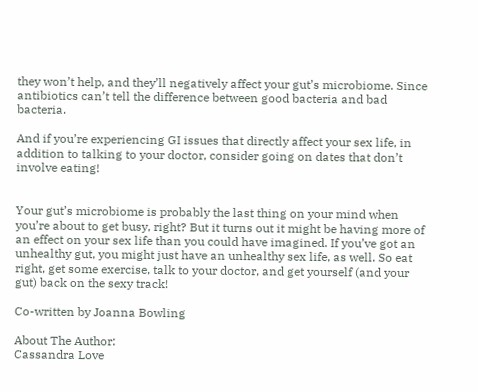they won’t help, and they’ll negatively affect your gut’s microbiome. Since antibiotics can’t tell the difference between good bacteria and bad bacteria.

And if you’re experiencing GI issues that directly affect your sex life, in addition to talking to your doctor, consider going on dates that don’t involve eating!


Your gut’s microbiome is probably the last thing on your mind when you’re about to get busy, right? But it turns out it might be having more of an effect on your sex life than you could have imagined. If you’ve got an unhealthy gut, you might just have an unhealthy sex life, as well. So eat right, get some exercise, talk to your doctor, and get yourself (and your gut) back on the sexy track!

Co-written by Joanna Bowling

About The Author:
Cassandra Love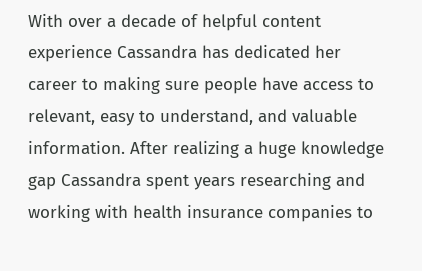With over a decade of helpful content experience Cassandra has dedicated her career to making sure people have access to relevant, easy to understand, and valuable information. After realizing a huge knowledge gap Cassandra spent years researching and working with health insurance companies to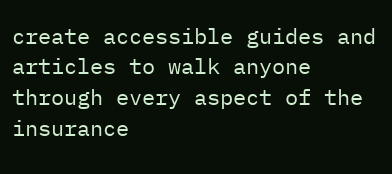create accessible guides and articles to walk anyone through every aspect of the insurance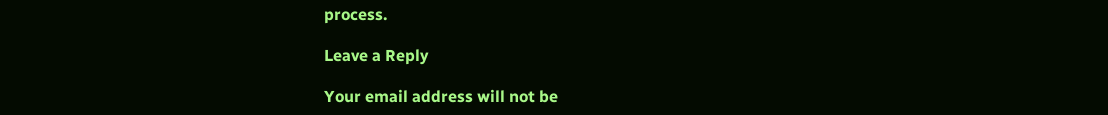process.

Leave a Reply

Your email address will not be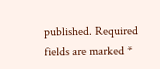published. Required fields are marked *